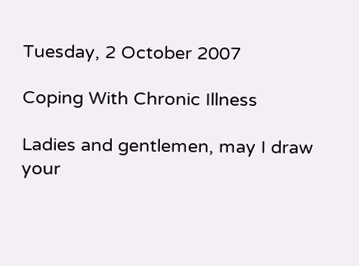Tuesday, 2 October 2007

Coping With Chronic Illness

Ladies and gentlemen, may I draw your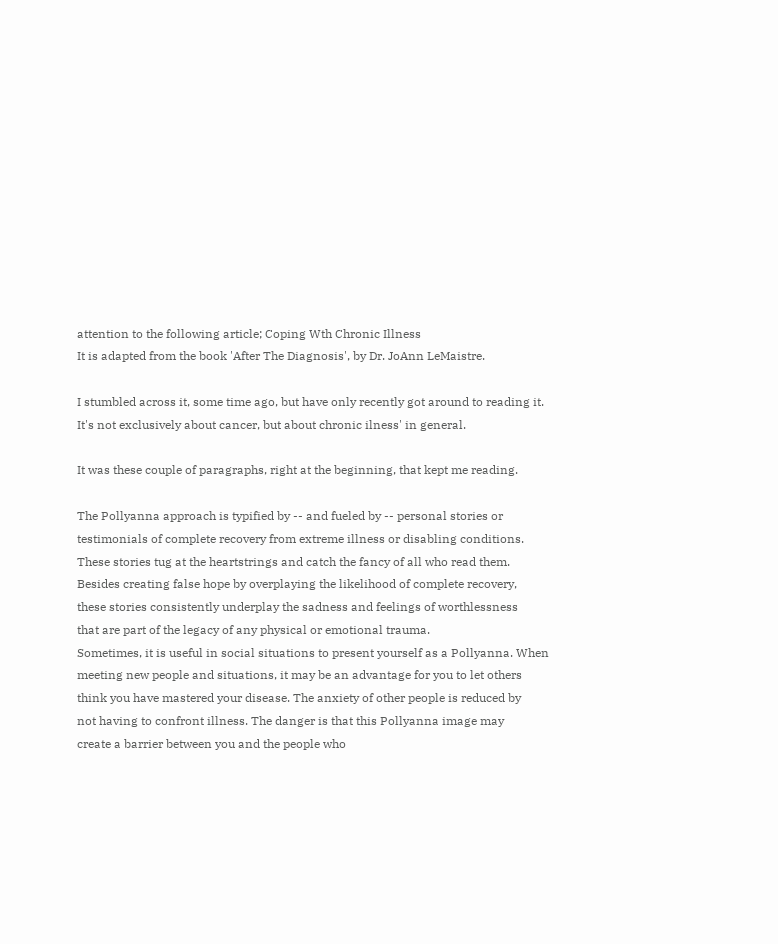attention to the following article; Coping Wth Chronic Illness
It is adapted from the book 'After The Diagnosis', by Dr. JoAnn LeMaistre.

I stumbled across it, some time ago, but have only recently got around to reading it.
It's not exclusively about cancer, but about chronic ilness' in general.

It was these couple of paragraphs, right at the beginning, that kept me reading.

The Pollyanna approach is typified by -- and fueled by -- personal stories or
testimonials of complete recovery from extreme illness or disabling conditions.
These stories tug at the heartstrings and catch the fancy of all who read them.
Besides creating false hope by overplaying the likelihood of complete recovery,
these stories consistently underplay the sadness and feelings of worthlessness
that are part of the legacy of any physical or emotional trauma.
Sometimes, it is useful in social situations to present yourself as a Pollyanna. When
meeting new people and situations, it may be an advantage for you to let others
think you have mastered your disease. The anxiety of other people is reduced by
not having to confront illness. The danger is that this Pollyanna image may
create a barrier between you and the people who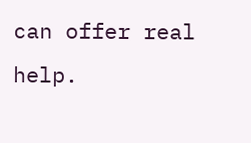can offer real help.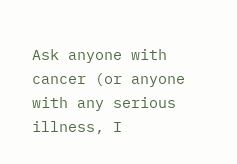Ask anyone with cancer (or anyone with any serious illness, I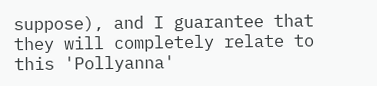suppose), and I guarantee that they will completely relate to this 'Pollyanna'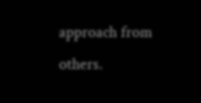approach from others.